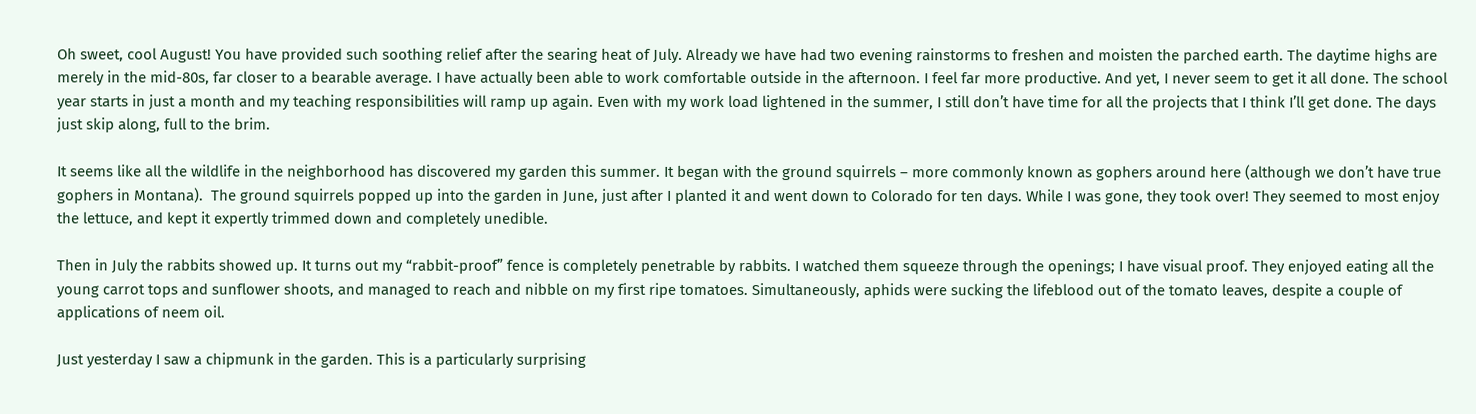Oh sweet, cool August! You have provided such soothing relief after the searing heat of July. Already we have had two evening rainstorms to freshen and moisten the parched earth. The daytime highs are merely in the mid-80s, far closer to a bearable average. I have actually been able to work comfortable outside in the afternoon. I feel far more productive. And yet, I never seem to get it all done. The school year starts in just a month and my teaching responsibilities will ramp up again. Even with my work load lightened in the summer, I still don’t have time for all the projects that I think I’ll get done. The days just skip along, full to the brim.

It seems like all the wildlife in the neighborhood has discovered my garden this summer. It began with the ground squirrels – more commonly known as gophers around here (although we don’t have true gophers in Montana).  The ground squirrels popped up into the garden in June, just after I planted it and went down to Colorado for ten days. While I was gone, they took over! They seemed to most enjoy the lettuce, and kept it expertly trimmed down and completely unedible.

Then in July the rabbits showed up. It turns out my “rabbit-proof” fence is completely penetrable by rabbits. I watched them squeeze through the openings; I have visual proof. They enjoyed eating all the young carrot tops and sunflower shoots, and managed to reach and nibble on my first ripe tomatoes. Simultaneously, aphids were sucking the lifeblood out of the tomato leaves, despite a couple of applications of neem oil.

Just yesterday I saw a chipmunk in the garden. This is a particularly surprising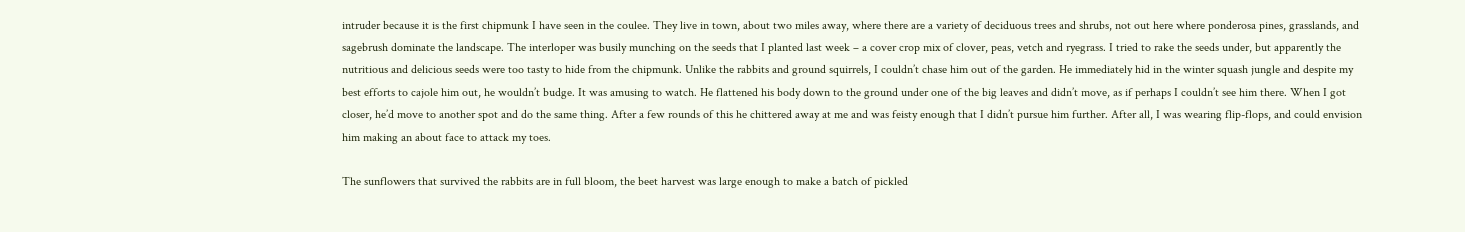intruder because it is the first chipmunk I have seen in the coulee. They live in town, about two miles away, where there are a variety of deciduous trees and shrubs, not out here where ponderosa pines, grasslands, and sagebrush dominate the landscape. The interloper was busily munching on the seeds that I planted last week – a cover crop mix of clover, peas, vetch and ryegrass. I tried to rake the seeds under, but apparently the nutritious and delicious seeds were too tasty to hide from the chipmunk. Unlike the rabbits and ground squirrels, I couldn’t chase him out of the garden. He immediately hid in the winter squash jungle and despite my best efforts to cajole him out, he wouldn’t budge. It was amusing to watch. He flattened his body down to the ground under one of the big leaves and didn’t move, as if perhaps I couldn’t see him there. When I got closer, he’d move to another spot and do the same thing. After a few rounds of this he chittered away at me and was feisty enough that I didn’t pursue him further. After all, I was wearing flip-flops, and could envision him making an about face to attack my toes.

The sunflowers that survived the rabbits are in full bloom, the beet harvest was large enough to make a batch of pickled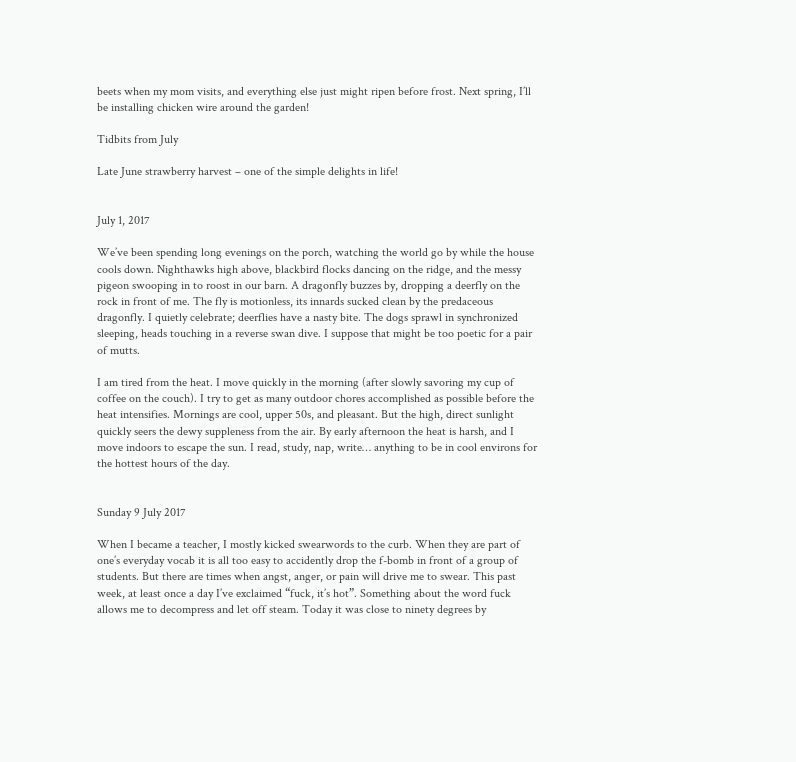beets when my mom visits, and everything else just might ripen before frost. Next spring, I’ll be installing chicken wire around the garden!

Tidbits from July

Late June strawberry harvest – one of the simple delights in life!


July 1, 2017

We’ve been spending long evenings on the porch, watching the world go by while the house cools down. Nighthawks high above, blackbird flocks dancing on the ridge, and the messy pigeon swooping in to roost in our barn. A dragonfly buzzes by, dropping a deerfly on the rock in front of me. The fly is motionless, its innards sucked clean by the predaceous dragonfly. I quietly celebrate; deerflies have a nasty bite. The dogs sprawl in synchronized sleeping, heads touching in a reverse swan dive. I suppose that might be too poetic for a pair of mutts.

I am tired from the heat. I move quickly in the morning (after slowly savoring my cup of coffee on the couch). I try to get as many outdoor chores accomplished as possible before the heat intensifies. Mornings are cool, upper 50s, and pleasant. But the high, direct sunlight quickly seers the dewy suppleness from the air. By early afternoon the heat is harsh, and I move indoors to escape the sun. I read, study, nap, write… anything to be in cool environs for the hottest hours of the day.


Sunday 9 July 2017

When I became a teacher, I mostly kicked swearwords to the curb. When they are part of one’s everyday vocab it is all too easy to accidently drop the f-bomb in front of a group of students. But there are times when angst, anger, or pain will drive me to swear. This past week, at least once a day I’ve exclaimed “fuck, it’s hot”. Something about the word fuck allows me to decompress and let off steam. Today it was close to ninety degrees by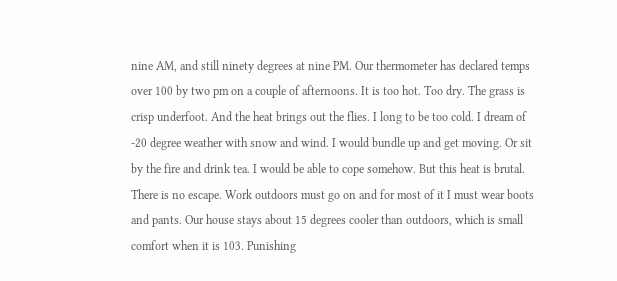nine AM, and still ninety degrees at nine PM. Our thermometer has declared temps over 100 by two pm on a couple of afternoons. It is too hot. Too dry. The grass is crisp underfoot. And the heat brings out the flies. I long to be too cold. I dream of -20 degree weather with snow and wind. I would bundle up and get moving. Or sit by the fire and drink tea. I would be able to cope somehow. But this heat is brutal. There is no escape. Work outdoors must go on and for most of it I must wear boots and pants. Our house stays about 15 degrees cooler than outdoors, which is small comfort when it is 103. Punishing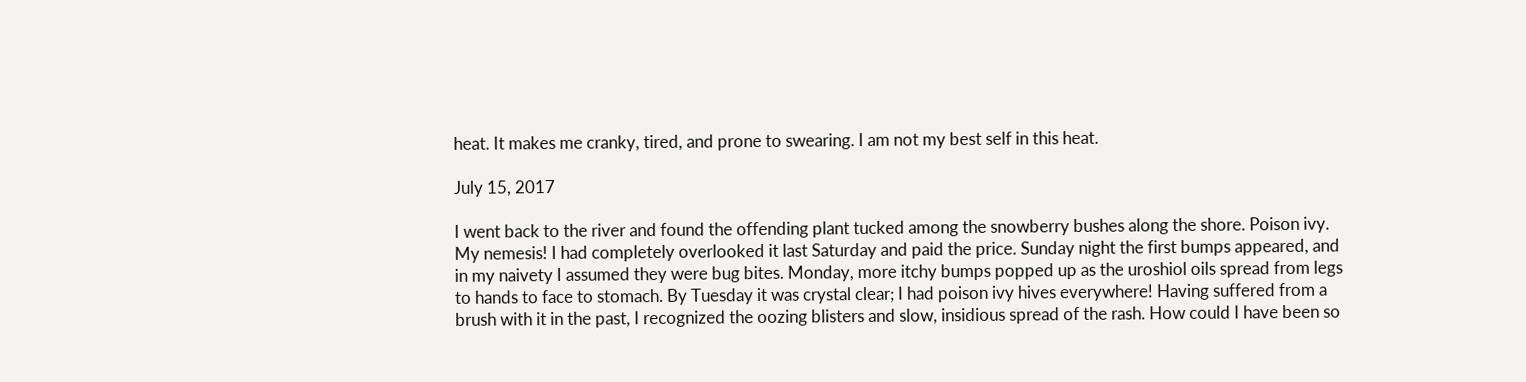heat. It makes me cranky, tired, and prone to swearing. I am not my best self in this heat.

July 15, 2017

I went back to the river and found the offending plant tucked among the snowberry bushes along the shore. Poison ivy. My nemesis! I had completely overlooked it last Saturday and paid the price. Sunday night the first bumps appeared, and in my naivety I assumed they were bug bites. Monday, more itchy bumps popped up as the uroshiol oils spread from legs to hands to face to stomach. By Tuesday it was crystal clear; I had poison ivy hives everywhere! Having suffered from a brush with it in the past, I recognized the oozing blisters and slow, insidious spread of the rash. How could I have been so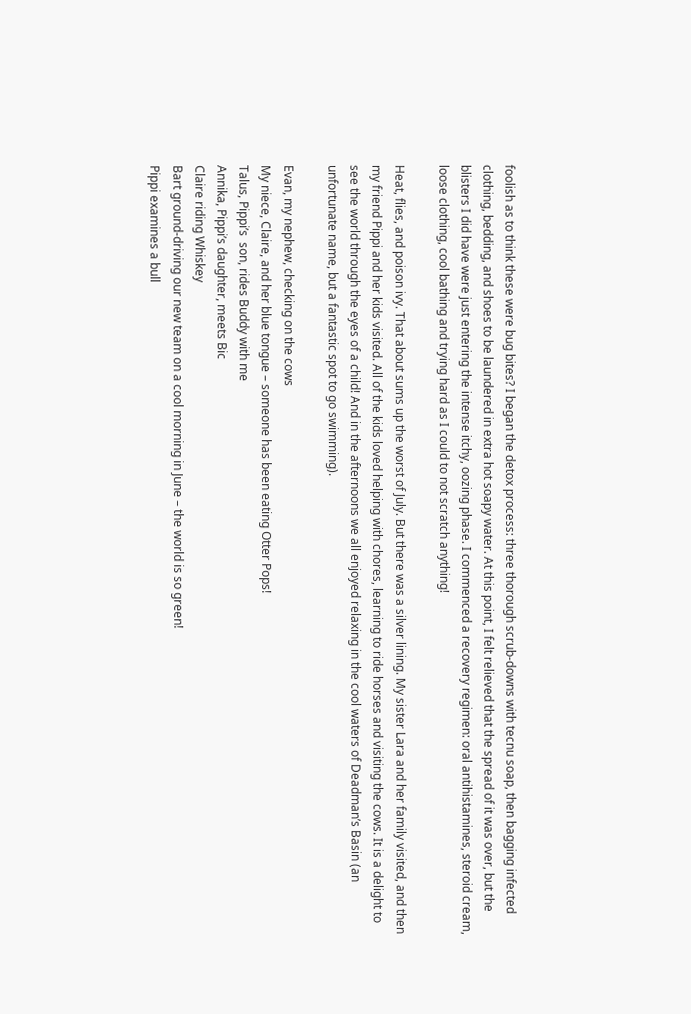foolish as to think these were bug bites? I began the detox process: three thorough scrub-downs with tecnu soap, then bagging infected clothing, bedding, and shoes to be laundered in extra hot soapy water. At this point, I felt relieved that the spread of it was over, but the blisters I did have were just entering the intense itchy, oozing phase. I commenced a recovery regimen: oral antihistamines, steroid cream, loose clothing, cool bathing and trying hard as I could to not scratch anything!

Heat, flies, and poison ivy. That about sums up the worst of July. But there was a silver lining. My sister Lara and her family visited, and then my friend Pippi and her kids visited. All of the kids loved helping with chores, learning to ride horses and visiting the cows. It is a delight to see the world through the eyes of a child! And in the afternoons we all enjoyed relaxing in the cool waters of Deadman’s Basin (an unfortunate name, but a fantastic spot to go swimming).

Evan, my nephew, checking on the cows
My niece, Claire, and her blue tongue – someone has been eating Otter Pops!
Talus, Pippi’s  son, rides Buddy with me
Annika, Pippi’s daughter, meets Bic
Claire riding Whiskey
Bart ground-driving our new team on a cool morning in June – the world is so green!
Pippi examines a bull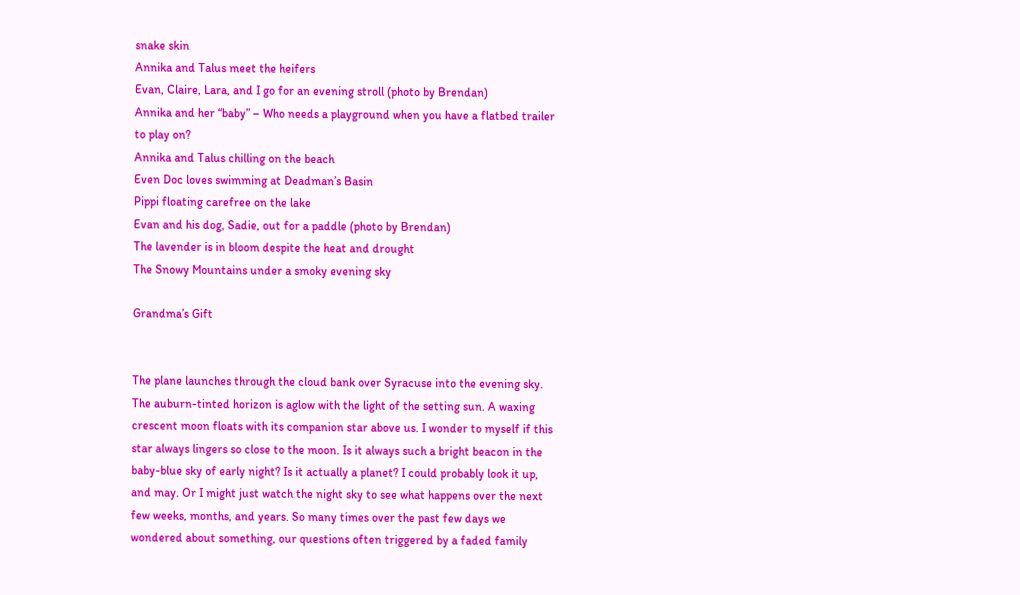snake skin
Annika and Talus meet the heifers
Evan, Claire, Lara, and I go for an evening stroll (photo by Brendan)
Annika and her “baby” – Who needs a playground when you have a flatbed trailer to play on?
Annika and Talus chilling on the beach
Even Doc loves swimming at Deadman’s Basin
Pippi floating carefree on the lake
Evan and his dog, Sadie, out for a paddle (photo by Brendan)
The lavender is in bloom despite the heat and drought
The Snowy Mountains under a smoky evening sky

Grandma’s Gift


The plane launches through the cloud bank over Syracuse into the evening sky. The auburn-tinted horizon is aglow with the light of the setting sun. A waxing crescent moon floats with its companion star above us. I wonder to myself if this star always lingers so close to the moon. Is it always such a bright beacon in the baby-blue sky of early night? Is it actually a planet? I could probably look it up, and may. Or I might just watch the night sky to see what happens over the next few weeks, months, and years. So many times over the past few days we wondered about something, our questions often triggered by a faded family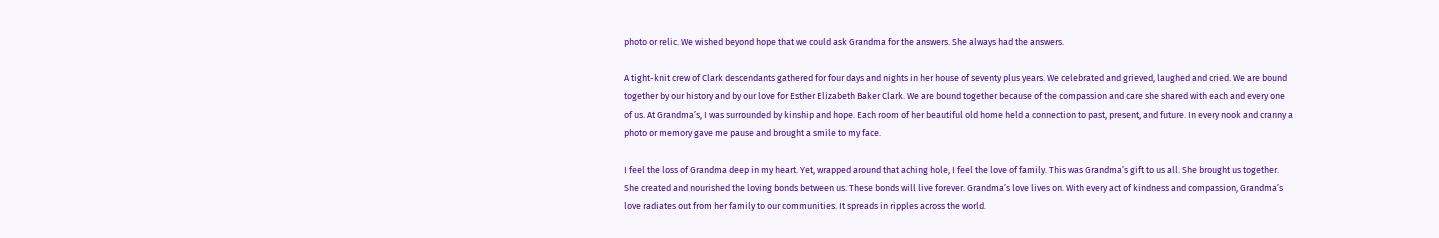photo or relic. We wished beyond hope that we could ask Grandma for the answers. She always had the answers.

A tight-knit crew of Clark descendants gathered for four days and nights in her house of seventy plus years. We celebrated and grieved, laughed and cried. We are bound together by our history and by our love for Esther Elizabeth Baker Clark. We are bound together because of the compassion and care she shared with each and every one of us. At Grandma’s, I was surrounded by kinship and hope. Each room of her beautiful old home held a connection to past, present, and future. In every nook and cranny a photo or memory gave me pause and brought a smile to my face.

I feel the loss of Grandma deep in my heart. Yet, wrapped around that aching hole, I feel the love of family. This was Grandma’s gift to us all. She brought us together. She created and nourished the loving bonds between us. These bonds will live forever. Grandma’s love lives on. With every act of kindness and compassion, Grandma’s love radiates out from her family to our communities. It spreads in ripples across the world.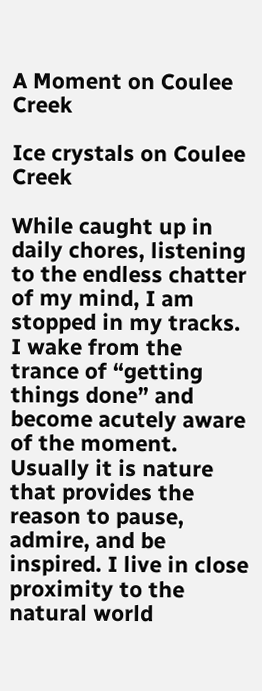A Moment on Coulee Creek

Ice crystals on Coulee Creek

While caught up in daily chores, listening to the endless chatter of my mind, I am stopped in my tracks. I wake from the trance of “getting things done” and become acutely aware of the moment. Usually it is nature that provides the reason to pause, admire, and be inspired. I live in close proximity to the natural world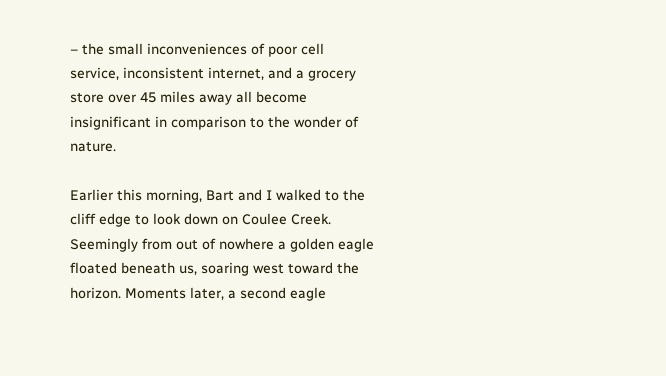– the small inconveniences of poor cell service, inconsistent internet, and a grocery store over 45 miles away all become insignificant in comparison to the wonder of nature.

Earlier this morning, Bart and I walked to the cliff edge to look down on Coulee Creek. Seemingly from out of nowhere a golden eagle floated beneath us, soaring west toward the horizon. Moments later, a second eagle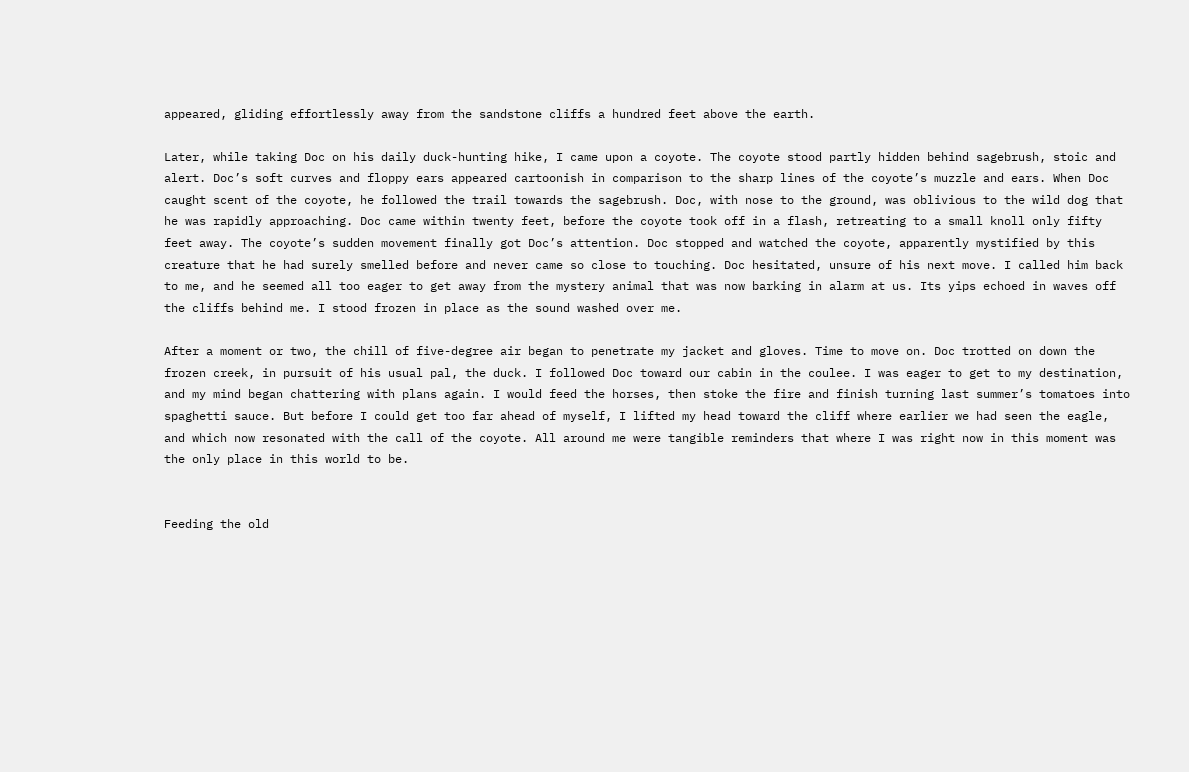appeared, gliding effortlessly away from the sandstone cliffs a hundred feet above the earth.

Later, while taking Doc on his daily duck-hunting hike, I came upon a coyote. The coyote stood partly hidden behind sagebrush, stoic and alert. Doc’s soft curves and floppy ears appeared cartoonish in comparison to the sharp lines of the coyote’s muzzle and ears. When Doc caught scent of the coyote, he followed the trail towards the sagebrush. Doc, with nose to the ground, was oblivious to the wild dog that he was rapidly approaching. Doc came within twenty feet, before the coyote took off in a flash, retreating to a small knoll only fifty feet away. The coyote’s sudden movement finally got Doc’s attention. Doc stopped and watched the coyote, apparently mystified by this creature that he had surely smelled before and never came so close to touching. Doc hesitated, unsure of his next move. I called him back to me, and he seemed all too eager to get away from the mystery animal that was now barking in alarm at us. Its yips echoed in waves off the cliffs behind me. I stood frozen in place as the sound washed over me.

After a moment or two, the chill of five-degree air began to penetrate my jacket and gloves. Time to move on. Doc trotted on down the frozen creek, in pursuit of his usual pal, the duck. I followed Doc toward our cabin in the coulee. I was eager to get to my destination, and my mind began chattering with plans again. I would feed the horses, then stoke the fire and finish turning last summer’s tomatoes into spaghetti sauce. But before I could get too far ahead of myself, I lifted my head toward the cliff where earlier we had seen the eagle, and which now resonated with the call of the coyote. All around me were tangible reminders that where I was right now in this moment was the only place in this world to be.


Feeding the old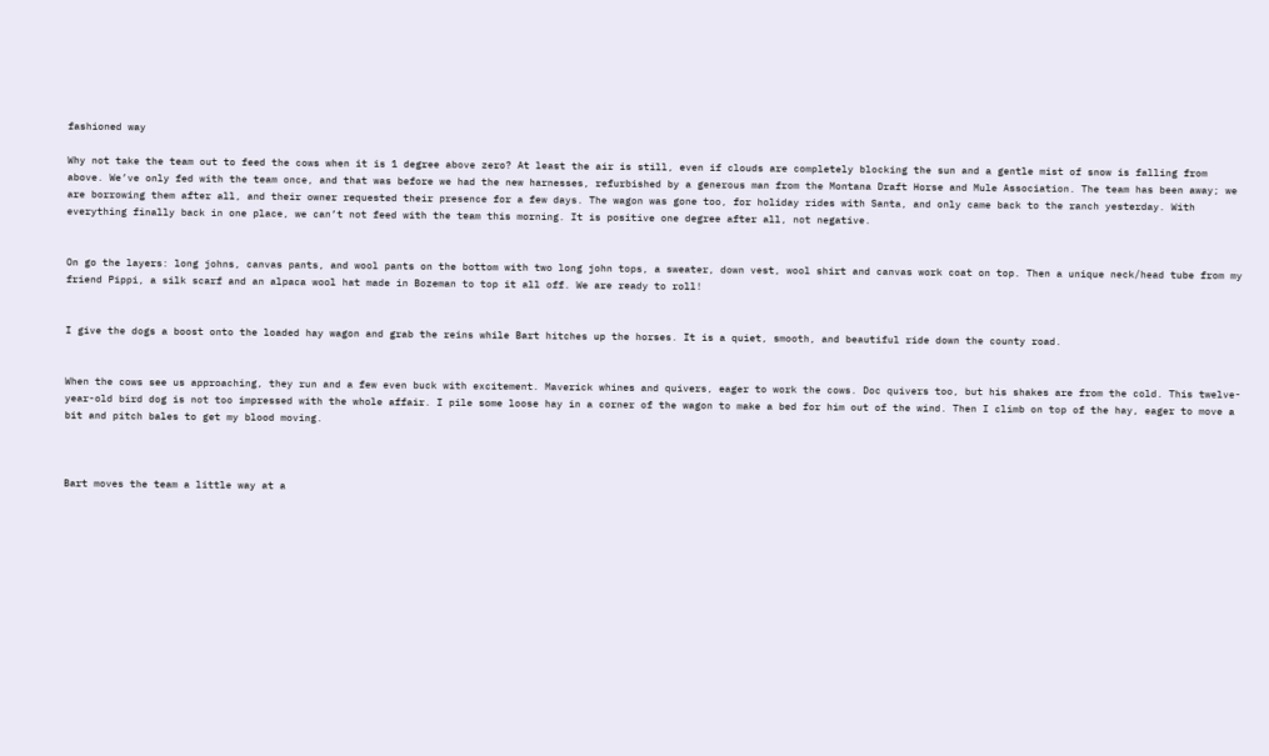fashioned way

Why not take the team out to feed the cows when it is 1 degree above zero? At least the air is still, even if clouds are completely blocking the sun and a gentle mist of snow is falling from above. We’ve only fed with the team once, and that was before we had the new harnesses, refurbished by a generous man from the Montana Draft Horse and Mule Association. The team has been away; we are borrowing them after all, and their owner requested their presence for a few days. The wagon was gone too, for holiday rides with Santa, and only came back to the ranch yesterday. With everything finally back in one place, we can’t not feed with the team this morning. It is positive one degree after all, not negative.


On go the layers: long johns, canvas pants, and wool pants on the bottom with two long john tops, a sweater, down vest, wool shirt and canvas work coat on top. Then a unique neck/head tube from my friend Pippi, a silk scarf and an alpaca wool hat made in Bozeman to top it all off. We are ready to roll!


I give the dogs a boost onto the loaded hay wagon and grab the reins while Bart hitches up the horses. It is a quiet, smooth, and beautiful ride down the county road.


When the cows see us approaching, they run and a few even buck with excitement. Maverick whines and quivers, eager to work the cows. Doc quivers too, but his shakes are from the cold. This twelve-year-old bird dog is not too impressed with the whole affair. I pile some loose hay in a corner of the wagon to make a bed for him out of the wind. Then I climb on top of the hay, eager to move a bit and pitch bales to get my blood moving.



Bart moves the team a little way at a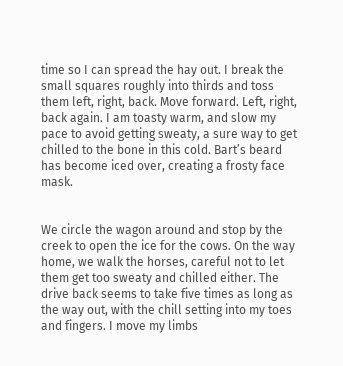time so I can spread the hay out. I break the small squares roughly into thirds and toss them left, right, back. Move forward. Left, right, back again. I am toasty warm, and slow my pace to avoid getting sweaty, a sure way to get chilled to the bone in this cold. Bart’s beard has become iced over, creating a frosty face mask.


We circle the wagon around and stop by the creek to open the ice for the cows. On the way home, we walk the horses, careful not to let them get too sweaty and chilled either. The drive back seems to take five times as long as the way out, with the chill setting into my toes and fingers. I move my limbs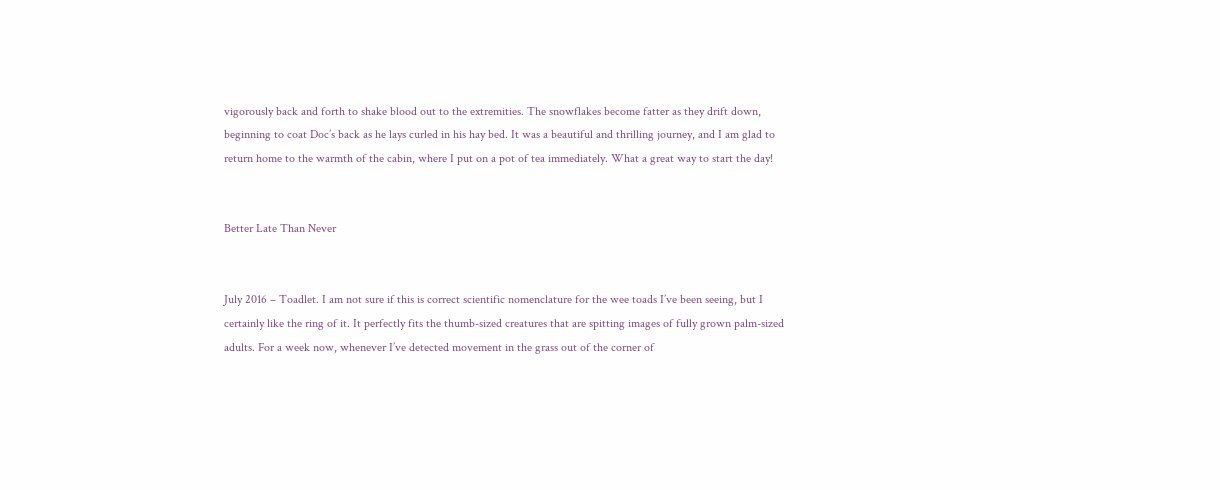vigorously back and forth to shake blood out to the extremities. The snowflakes become fatter as they drift down, beginning to coat Doc’s back as he lays curled in his hay bed. It was a beautiful and thrilling journey, and I am glad to return home to the warmth of the cabin, where I put on a pot of tea immediately. What a great way to start the day!


Better Late Than Never


July 2016 – Toadlet. I am not sure if this is correct scientific nomenclature for the wee toads I’ve been seeing, but I certainly like the ring of it. It perfectly fits the thumb-sized creatures that are spitting images of fully grown palm-sized adults. For a week now, whenever I’ve detected movement in the grass out of the corner of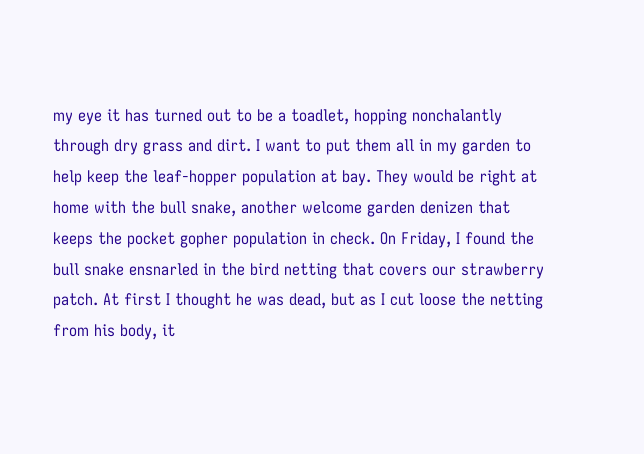my eye it has turned out to be a toadlet, hopping nonchalantly through dry grass and dirt. I want to put them all in my garden to help keep the leaf-hopper population at bay. They would be right at home with the bull snake, another welcome garden denizen that keeps the pocket gopher population in check. On Friday, I found the bull snake ensnarled in the bird netting that covers our strawberry patch. At first I thought he was dead, but as I cut loose the netting from his body, it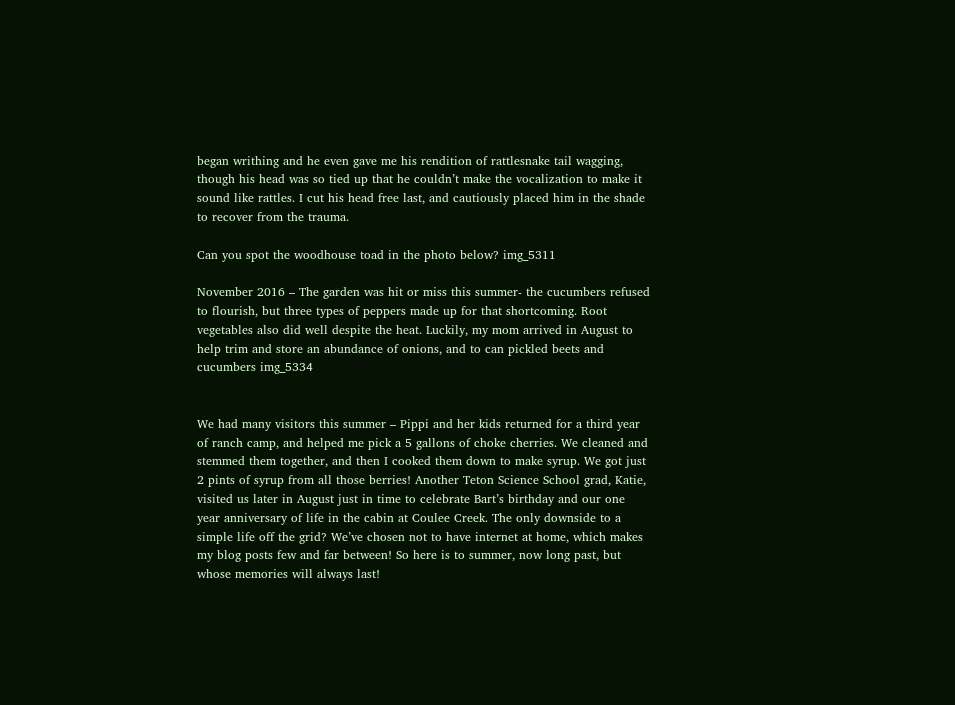began writhing and he even gave me his rendition of rattlesnake tail wagging, though his head was so tied up that he couldn’t make the vocalization to make it sound like rattles. I cut his head free last, and cautiously placed him in the shade to recover from the trauma.

Can you spot the woodhouse toad in the photo below? img_5311

November 2016 – The garden was hit or miss this summer- the cucumbers refused to flourish, but three types of peppers made up for that shortcoming. Root vegetables also did well despite the heat. Luckily, my mom arrived in August to help trim and store an abundance of onions, and to can pickled beets and cucumbers img_5334


We had many visitors this summer – Pippi and her kids returned for a third year of ranch camp, and helped me pick a 5 gallons of choke cherries. We cleaned and stemmed them together, and then I cooked them down to make syrup. We got just 2 pints of syrup from all those berries! Another Teton Science School grad, Katie, visited us later in August just in time to celebrate Bart’s birthday and our one year anniversary of life in the cabin at Coulee Creek. The only downside to a simple life off the grid? We’ve chosen not to have internet at home, which makes my blog posts few and far between! So here is to summer, now long past, but whose memories will always last!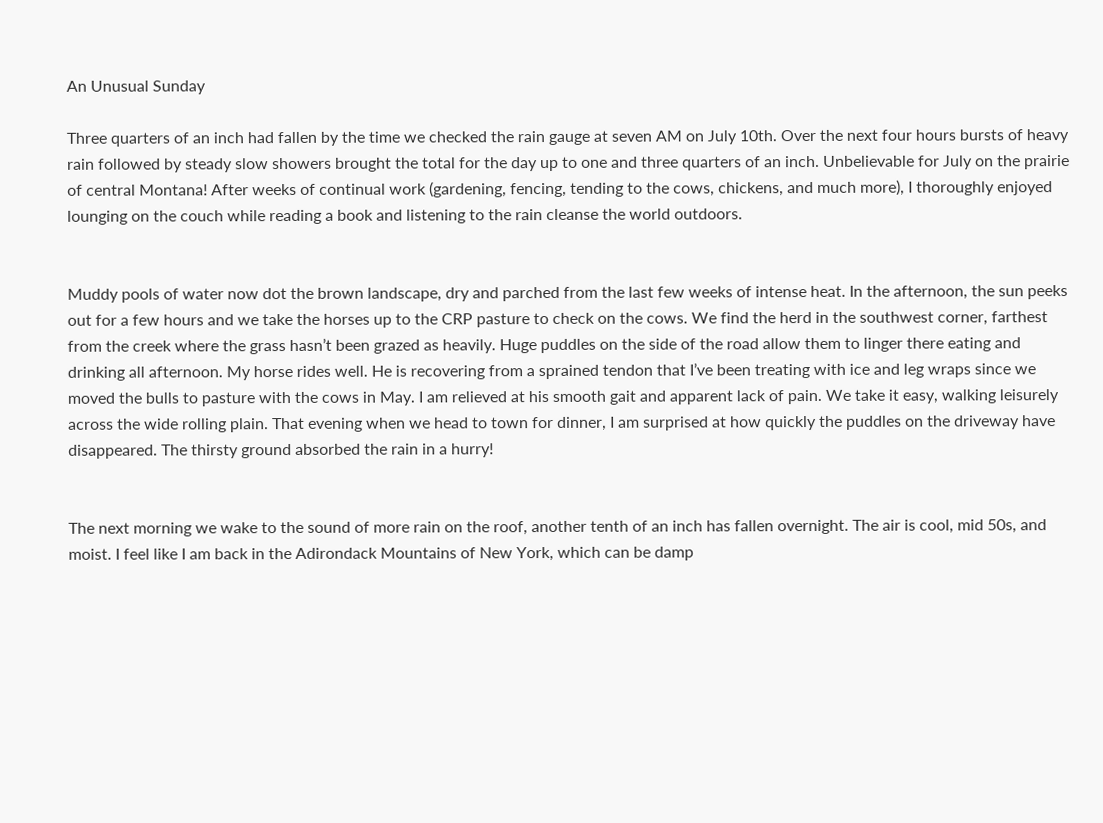An Unusual Sunday

Three quarters of an inch had fallen by the time we checked the rain gauge at seven AM on July 10th. Over the next four hours bursts of heavy rain followed by steady slow showers brought the total for the day up to one and three quarters of an inch. Unbelievable for July on the prairie of central Montana! After weeks of continual work (gardening, fencing, tending to the cows, chickens, and much more), I thoroughly enjoyed lounging on the couch while reading a book and listening to the rain cleanse the world outdoors.


Muddy pools of water now dot the brown landscape, dry and parched from the last few weeks of intense heat. In the afternoon, the sun peeks out for a few hours and we take the horses up to the CRP pasture to check on the cows. We find the herd in the southwest corner, farthest from the creek where the grass hasn’t been grazed as heavily. Huge puddles on the side of the road allow them to linger there eating and drinking all afternoon. My horse rides well. He is recovering from a sprained tendon that I’ve been treating with ice and leg wraps since we moved the bulls to pasture with the cows in May. I am relieved at his smooth gait and apparent lack of pain. We take it easy, walking leisurely across the wide rolling plain. That evening when we head to town for dinner, I am surprised at how quickly the puddles on the driveway have disappeared. The thirsty ground absorbed the rain in a hurry!


The next morning we wake to the sound of more rain on the roof, another tenth of an inch has fallen overnight. The air is cool, mid 50s, and moist. I feel like I am back in the Adirondack Mountains of New York, which can be damp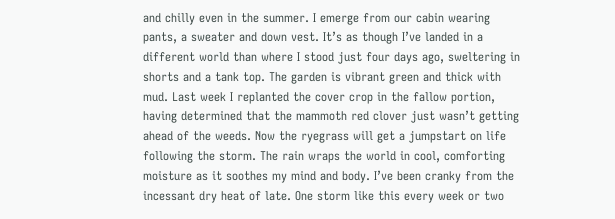and chilly even in the summer. I emerge from our cabin wearing pants, a sweater and down vest. It’s as though I’ve landed in a different world than where I stood just four days ago, sweltering in shorts and a tank top. The garden is vibrant green and thick with mud. Last week I replanted the cover crop in the fallow portion, having determined that the mammoth red clover just wasn’t getting ahead of the weeds. Now the ryegrass will get a jumpstart on life following the storm. The rain wraps the world in cool, comforting moisture as it soothes my mind and body. I’ve been cranky from the incessant dry heat of late. One storm like this every week or two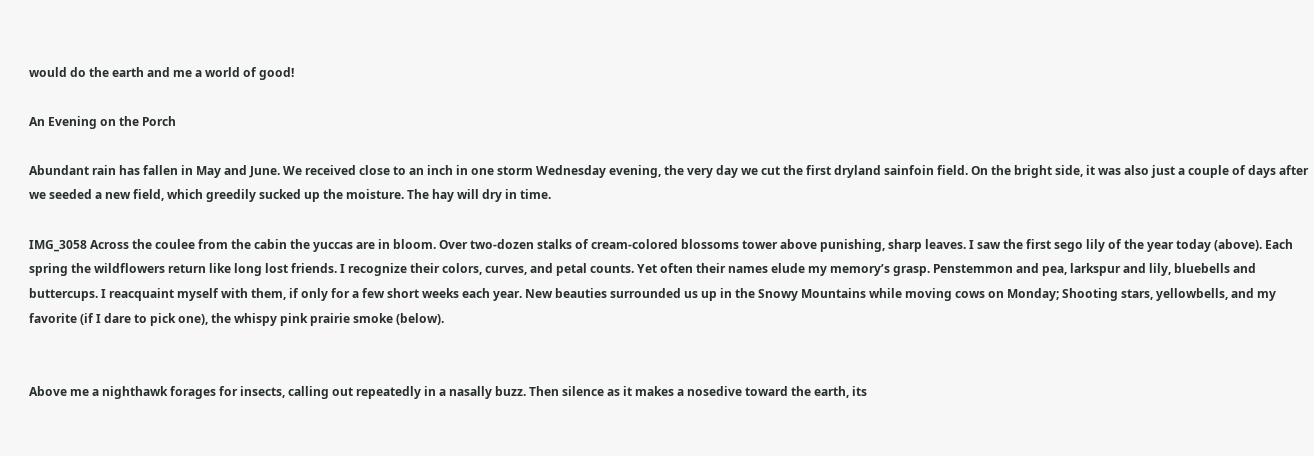would do the earth and me a world of good!

An Evening on the Porch

Abundant rain has fallen in May and June. We received close to an inch in one storm Wednesday evening, the very day we cut the first dryland sainfoin field. On the bright side, it was also just a couple of days after we seeded a new field, which greedily sucked up the moisture. The hay will dry in time.

IMG_3058 Across the coulee from the cabin the yuccas are in bloom. Over two-dozen stalks of cream-colored blossoms tower above punishing, sharp leaves. I saw the first sego lily of the year today (above). Each spring the wildflowers return like long lost friends. I recognize their colors, curves, and petal counts. Yet often their names elude my memory’s grasp. Penstemmon and pea, larkspur and lily, bluebells and buttercups. I reacquaint myself with them, if only for a few short weeks each year. New beauties surrounded us up in the Snowy Mountains while moving cows on Monday; Shooting stars, yellowbells, and my favorite (if I dare to pick one), the whispy pink prairie smoke (below).


Above me a nighthawk forages for insects, calling out repeatedly in a nasally buzz. Then silence as it makes a nosedive toward the earth, its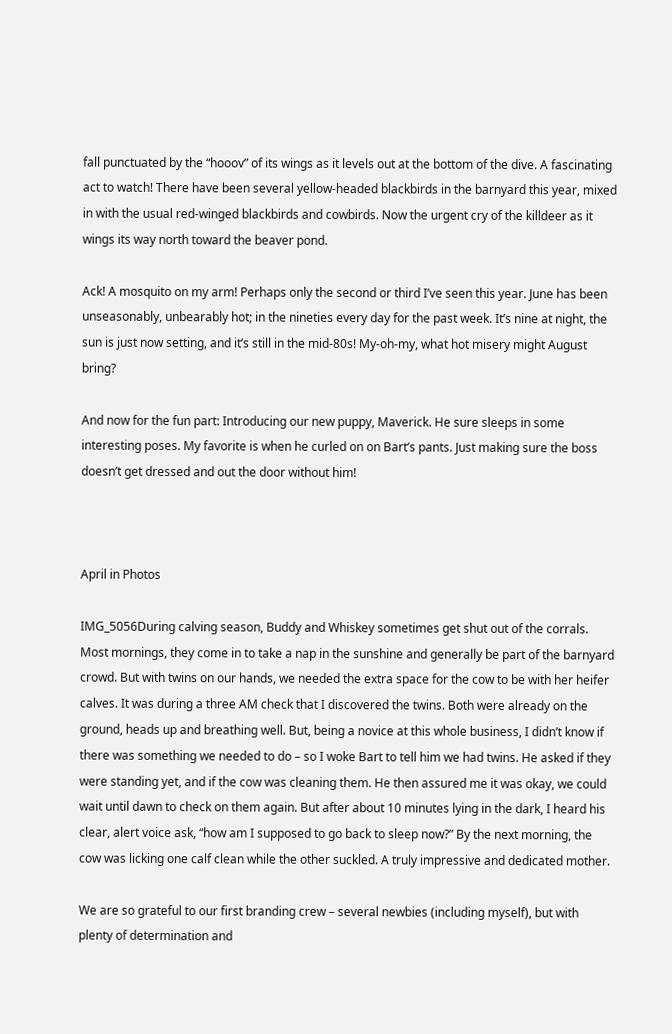fall punctuated by the “hooov” of its wings as it levels out at the bottom of the dive. A fascinating act to watch! There have been several yellow-headed blackbirds in the barnyard this year, mixed in with the usual red-winged blackbirds and cowbirds. Now the urgent cry of the killdeer as it wings its way north toward the beaver pond.

Ack! A mosquito on my arm! Perhaps only the second or third I’ve seen this year. June has been unseasonably, unbearably hot; in the nineties every day for the past week. It’s nine at night, the sun is just now setting, and it’s still in the mid-80s! My-oh-my, what hot misery might August bring?

And now for the fun part: Introducing our new puppy, Maverick. He sure sleeps in some interesting poses. My favorite is when he curled on on Bart’s pants. Just making sure the boss doesn’t get dressed and out the door without him!



April in Photos

IMG_5056During calving season, Buddy and Whiskey sometimes get shut out of the corrals. Most mornings, they come in to take a nap in the sunshine and generally be part of the barnyard crowd. But with twins on our hands, we needed the extra space for the cow to be with her heifer calves. It was during a three AM check that I discovered the twins. Both were already on the ground, heads up and breathing well. But, being a novice at this whole business, I didn’t know if there was something we needed to do – so I woke Bart to tell him we had twins. He asked if they were standing yet, and if the cow was cleaning them. He then assured me it was okay, we could wait until dawn to check on them again. But after about 10 minutes lying in the dark, I heard his clear, alert voice ask, “how am I supposed to go back to sleep now?” By the next morning, the cow was licking one calf clean while the other suckled. A truly impressive and dedicated mother.

We are so grateful to our first branding crew – several newbies (including myself), but with plenty of determination and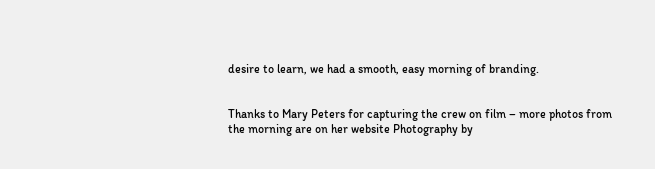desire to learn, we had a smooth, easy morning of branding.


Thanks to Mary Peters for capturing the crew on film – more photos from the morning are on her website Photography by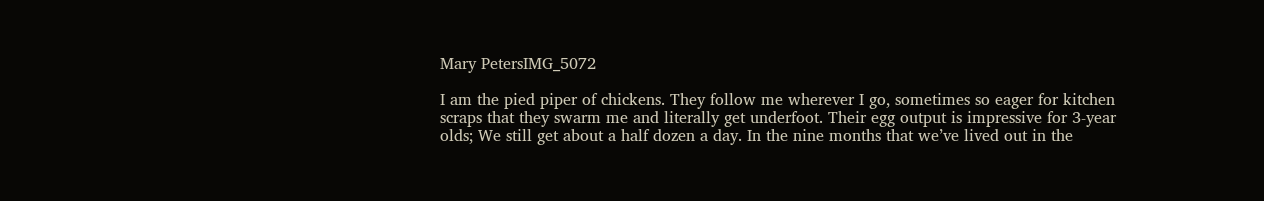Mary PetersIMG_5072

I am the pied piper of chickens. They follow me wherever I go, sometimes so eager for kitchen scraps that they swarm me and literally get underfoot. Their egg output is impressive for 3-year olds; We still get about a half dozen a day. In the nine months that we’ve lived out in the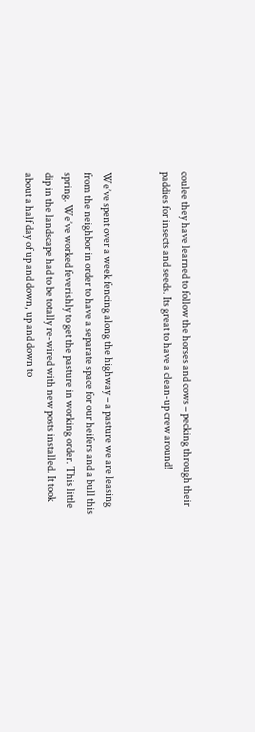coulee they have learned to follow the horses and cows – pecking through their paddies for insects and seeds. Its great to have a clean-up crew around!


We’ve spent over a week fencing along the highway – a pasture we are leasing from the neighbor in order to have a separate space for our heifers and a bull this spring. We’ve worked feverishly to get the pasture in working order. This little dip in the landscape had to be totally re-wired with new posts installed. It took about a half day of up and down, up and down to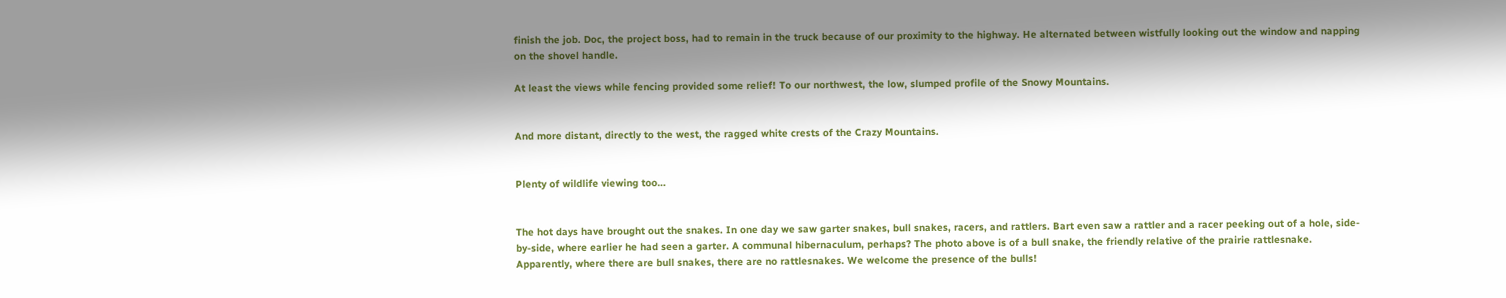finish the job. Doc, the project boss, had to remain in the truck because of our proximity to the highway. He alternated between wistfully looking out the window and napping on the shovel handle.

At least the views while fencing provided some relief! To our northwest, the low, slumped profile of the Snowy Mountains.


And more distant, directly to the west, the ragged white crests of the Crazy Mountains.


Plenty of wildlife viewing too…


The hot days have brought out the snakes. In one day we saw garter snakes, bull snakes, racers, and rattlers. Bart even saw a rattler and a racer peeking out of a hole, side-by-side, where earlier he had seen a garter. A communal hibernaculum, perhaps? The photo above is of a bull snake, the friendly relative of the prairie rattlesnake. Apparently, where there are bull snakes, there are no rattlesnakes. We welcome the presence of the bulls!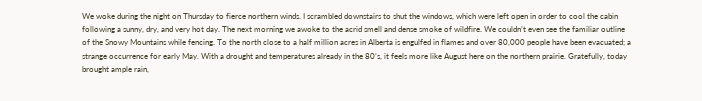We woke during the night on Thursday to fierce northern winds. I scrambled downstairs to shut the windows, which were left open in order to cool the cabin following a sunny, dry, and very hot day. The next morning we awoke to the acrid smell and dense smoke of wildfire. We couldn’t even see the familiar outline of the Snowy Mountains while fencing. To the north close to a half million acres in Alberta is engulfed in flames and over 80,000 people have been evacuated; a strange occurrence for early May. With a drought and temperatures already in the 80’s, it feels more like August here on the northern prairie. Gratefully, today brought ample rain,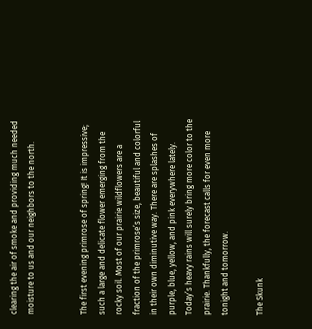clearing the air of smoke and providing much needed moisture to us and our neighbors to the north.


The first evening primrose of spring! It is impressive; such a large and delicate flower emerging from the rocky soil. Most of our prairie wildflowers are a fraction of the primrose’s size, beautiful and colorful in their own diminutive way. There are splashes of purple, blue, yellow, and pink everywhere lately. Today’s heavy rains will surely bring more color to the prairie. Thankfully, the forecast calls for even more tonight and tomorrow.

The Skunk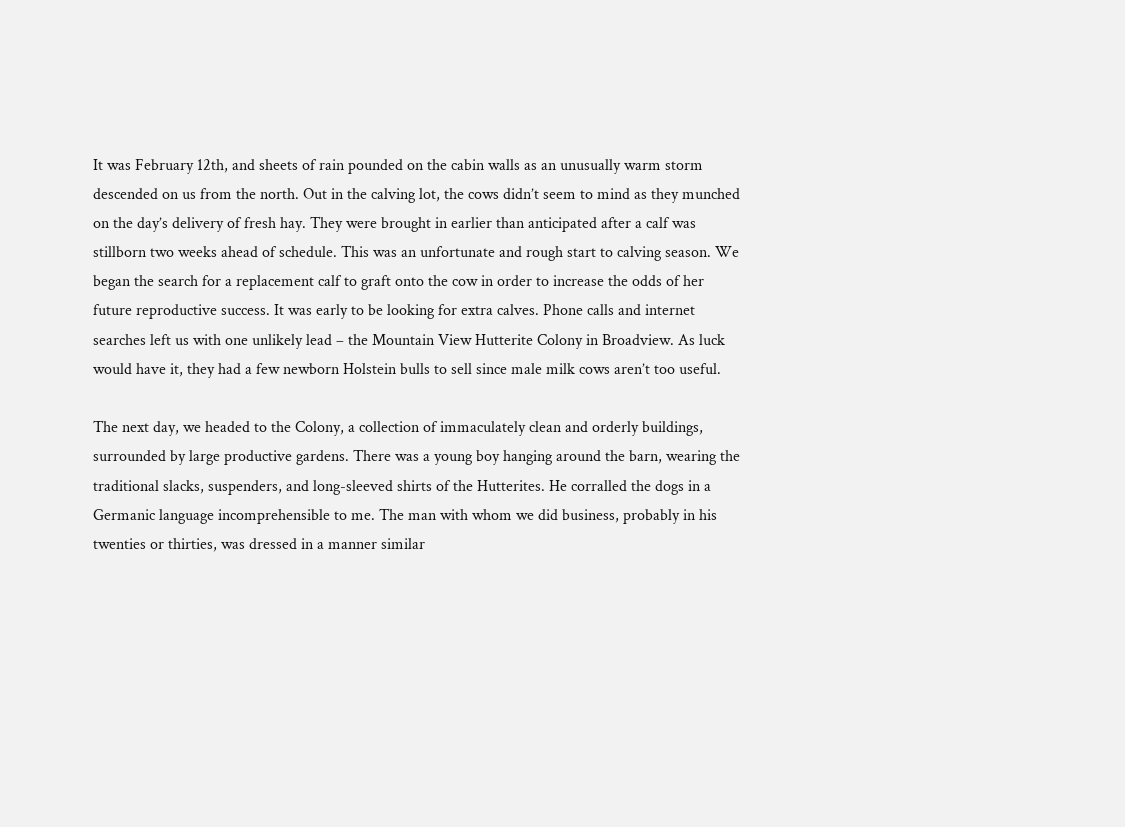It was February 12th, and sheets of rain pounded on the cabin walls as an unusually warm storm descended on us from the north. Out in the calving lot, the cows didn’t seem to mind as they munched on the day’s delivery of fresh hay. They were brought in earlier than anticipated after a calf was stillborn two weeks ahead of schedule. This was an unfortunate and rough start to calving season. We began the search for a replacement calf to graft onto the cow in order to increase the odds of her future reproductive success. It was early to be looking for extra calves. Phone calls and internet searches left us with one unlikely lead – the Mountain View Hutterite Colony in Broadview. As luck would have it, they had a few newborn Holstein bulls to sell since male milk cows aren’t too useful.

The next day, we headed to the Colony, a collection of immaculately clean and orderly buildings, surrounded by large productive gardens. There was a young boy hanging around the barn, wearing the traditional slacks, suspenders, and long-sleeved shirts of the Hutterites. He corralled the dogs in a Germanic language incomprehensible to me. The man with whom we did business, probably in his twenties or thirties, was dressed in a manner similar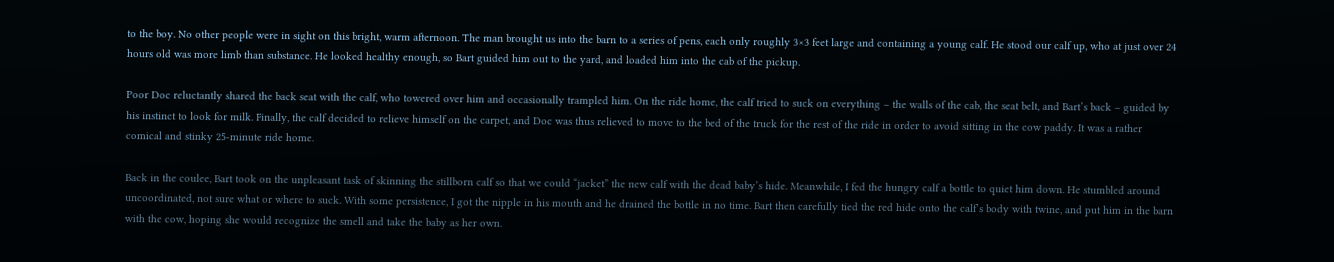to the boy. No other people were in sight on this bright, warm afternoon. The man brought us into the barn to a series of pens, each only roughly 3×3 feet large and containing a young calf. He stood our calf up, who at just over 24 hours old was more limb than substance. He looked healthy enough, so Bart guided him out to the yard, and loaded him into the cab of the pickup.

Poor Doc reluctantly shared the back seat with the calf, who towered over him and occasionally trampled him. On the ride home, the calf tried to suck on everything – the walls of the cab, the seat belt, and Bart’s back – guided by his instinct to look for milk. Finally, the calf decided to relieve himself on the carpet, and Doc was thus relieved to move to the bed of the truck for the rest of the ride in order to avoid sitting in the cow paddy. It was a rather comical and stinky 25-minute ride home.

Back in the coulee, Bart took on the unpleasant task of skinning the stillborn calf so that we could “jacket” the new calf with the dead baby’s hide. Meanwhile, I fed the hungry calf a bottle to quiet him down. He stumbled around uncoordinated, not sure what or where to suck. With some persistence, I got the nipple in his mouth and he drained the bottle in no time. Bart then carefully tied the red hide onto the calf’s body with twine, and put him in the barn with the cow, hoping she would recognize the smell and take the baby as her own.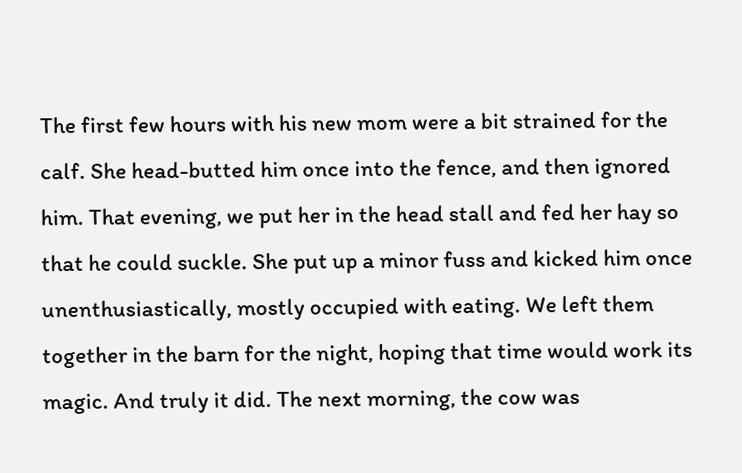The first few hours with his new mom were a bit strained for the calf. She head-butted him once into the fence, and then ignored him. That evening, we put her in the head stall and fed her hay so that he could suckle. She put up a minor fuss and kicked him once unenthusiastically, mostly occupied with eating. We left them together in the barn for the night, hoping that time would work its magic. And truly it did. The next morning, the cow was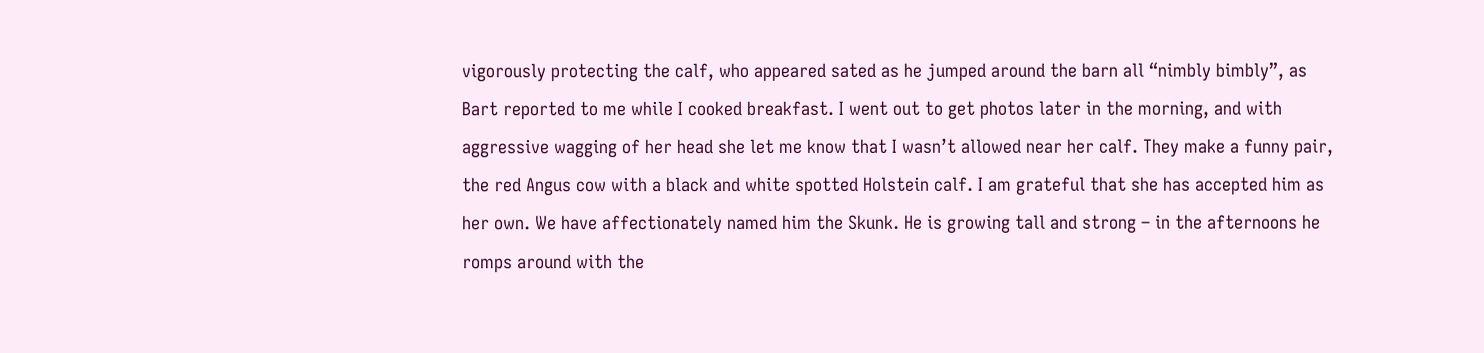vigorously protecting the calf, who appeared sated as he jumped around the barn all “nimbly bimbly”, as Bart reported to me while I cooked breakfast. I went out to get photos later in the morning, and with aggressive wagging of her head she let me know that I wasn’t allowed near her calf. They make a funny pair, the red Angus cow with a black and white spotted Holstein calf. I am grateful that she has accepted him as her own. We have affectionately named him the Skunk. He is growing tall and strong – in the afternoons he romps around with the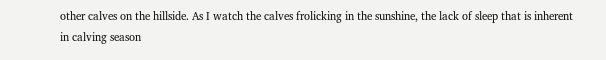other calves on the hillside. As I watch the calves frolicking in the sunshine, the lack of sleep that is inherent in calving season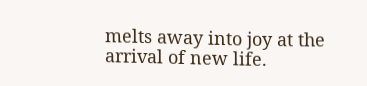melts away into joy at the arrival of new life.